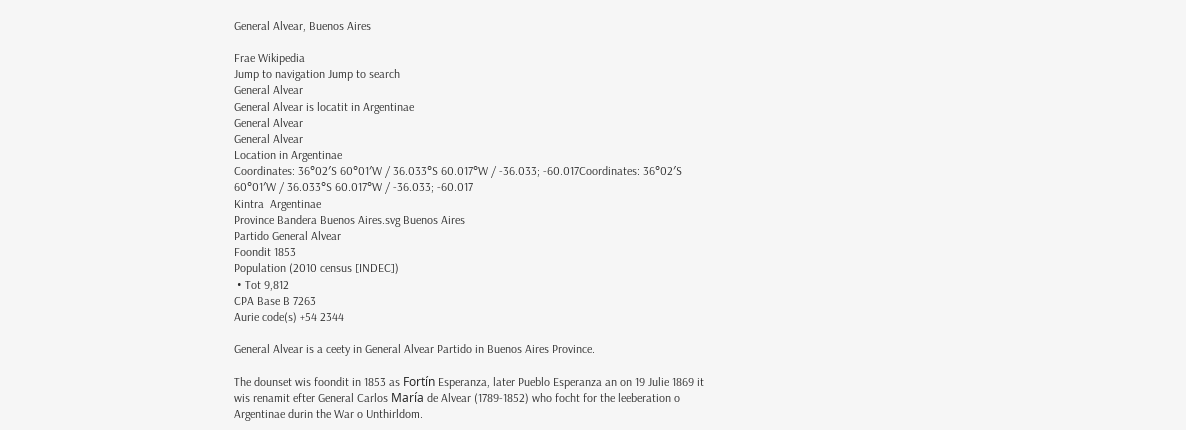General Alvear, Buenos Aires

Frae Wikipedia
Jump to navigation Jump to search
General Alvear
General Alvear is locatit in Argentinae
General Alvear
General Alvear
Location in Argentinae
Coordinates: 36°02′S 60°01′W / 36.033°S 60.017°W / -36.033; -60.017Coordinates: 36°02′S 60°01′W / 36.033°S 60.017°W / -36.033; -60.017
Kintra  Argentinae
Province Bandera Buenos Aires.svg Buenos Aires
Partido General Alvear
Foondit 1853
Population (2010 census [INDEC])
 • Tot 9,812
CPA Base B 7263
Aurie code(s) +54 2344

General Alvear is a ceety in General Alvear Partido in Buenos Aires Province.

The dounset wis foondit in 1853 as Fortín Esperanza, later Pueblo Esperanza an on 19 Julie 1869 it wis renamit efter General Carlos María de Alvear (1789-1852) who focht for the leeberation o Argentinae durin the War o Unthirldom.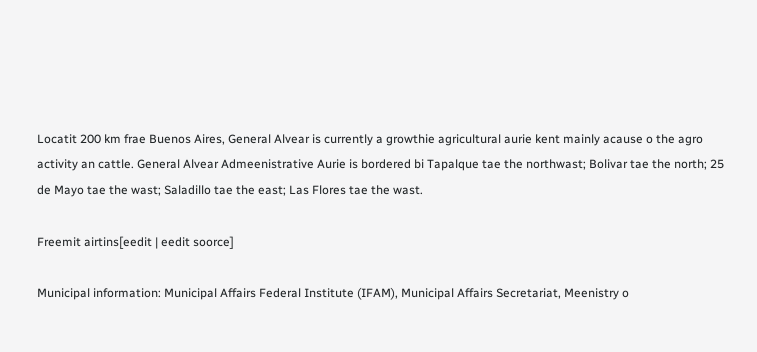Locatit 200 km frae Buenos Aires, General Alvear is currently a growthie agricultural aurie kent mainly acause o the agro activity an cattle. General Alvear Admeenistrative Aurie is bordered bi Tapalque tae the northwast; Bolivar tae the north; 25 de Mayo tae the wast; Saladillo tae the east; Las Flores tae the wast.

Freemit airtins[eedit | eedit soorce]

Municipal information: Municipal Affairs Federal Institute (IFAM), Municipal Affairs Secretariat, Meenistry o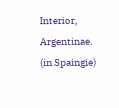Interior, Argentinae. (in Spaingie)